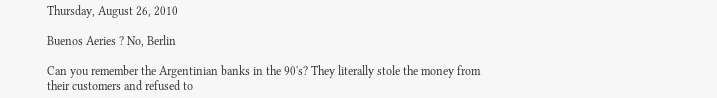Thursday, August 26, 2010

Buenos Aeries ? No, Berlin

Can you remember the Argentinian banks in the 90's? They literally stole the money from their customers and refused to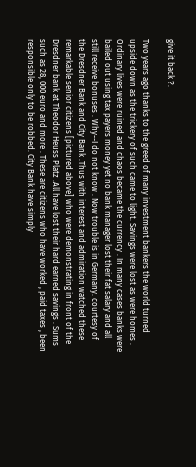give it back ?.

Two years ago thanks to the greed of many investment bankers the world turned upside down as the trickery of such came to light. Savings were lost as were homes . Ordinary lives were ruined and chaos became the currency . In many cases banks were bailed out using tax payers money yet no bank manager lost their fat salary and all still receive bonuses . Why--I do not know . Now trouble is in Germany. courtesy of the Dresdner Bank and City Bank .Thus with interest and admiration watched these remarkable senior citizens [pictured above] who were demonstrating in front of the Dresdner bank at Theodor Heuss Platz .All have lost their hard earned savings . Sums such as 28, 000 euro and more . These are citizens who have worked , paid taxes , been responsible only to be robbed. City Bank have simply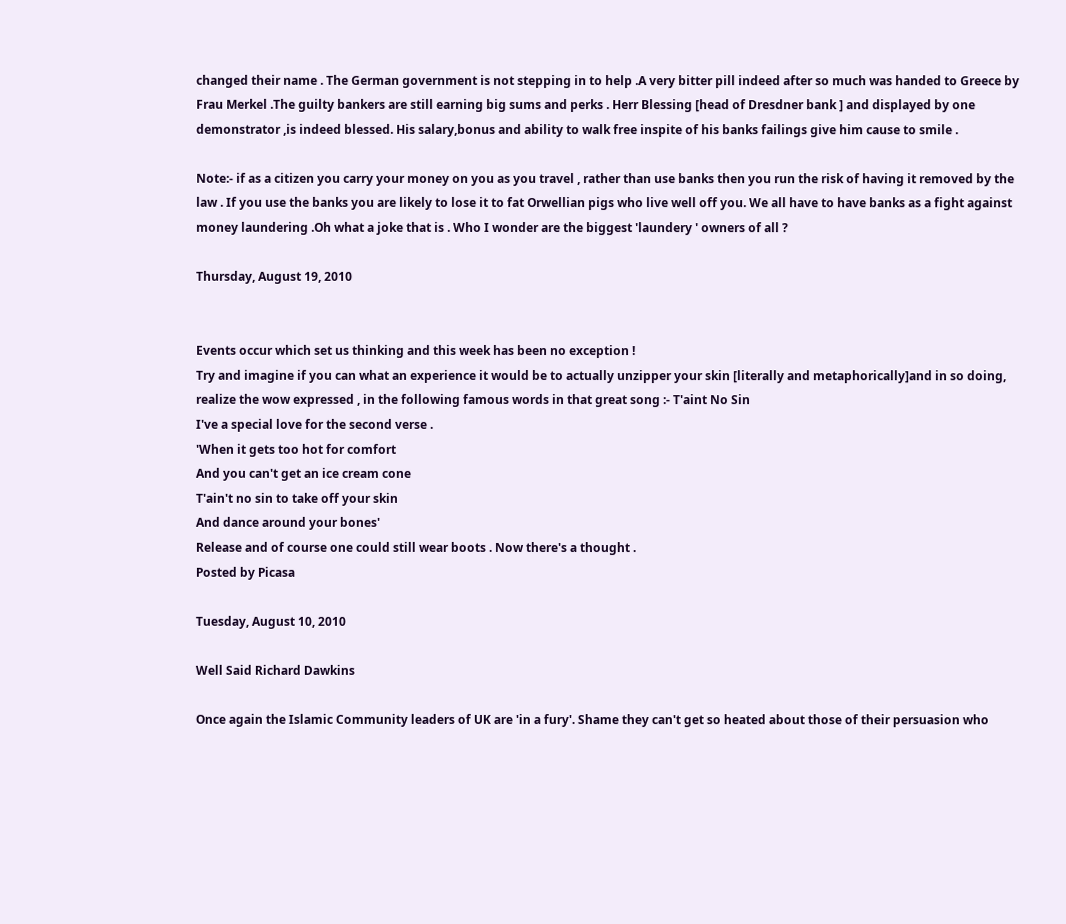changed their name . The German government is not stepping in to help .A very bitter pill indeed after so much was handed to Greece by Frau Merkel .The guilty bankers are still earning big sums and perks . Herr Blessing [head of Dresdner bank ] and displayed by one demonstrator ,is indeed blessed. His salary,bonus and ability to walk free inspite of his banks failings give him cause to smile .

Note:- if as a citizen you carry your money on you as you travel , rather than use banks then you run the risk of having it removed by the law . If you use the banks you are likely to lose it to fat Orwellian pigs who live well off you. We all have to have banks as a fight against money laundering .Oh what a joke that is . Who I wonder are the biggest 'laundery ' owners of all ?

Thursday, August 19, 2010


Events occur which set us thinking and this week has been no exception !
Try and imagine if you can what an experience it would be to actually unzipper your skin [literally and metaphorically]and in so doing, realize the wow expressed , in the following famous words in that great song :- T'aint No Sin
I've a special love for the second verse .
'When it gets too hot for comfort
And you can't get an ice cream cone
T'ain't no sin to take off your skin
And dance around your bones'
Release and of course one could still wear boots . Now there's a thought .
Posted by Picasa

Tuesday, August 10, 2010

Well Said Richard Dawkins

Once again the Islamic Community leaders of UK are 'in a fury'. Shame they can't get so heated about those of their persuasion who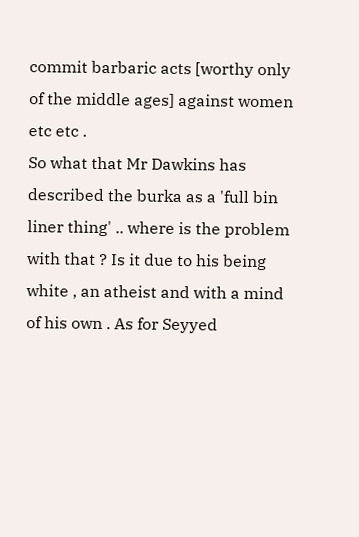commit barbaric acts [worthy only of the middle ages] against women etc etc .
So what that Mr Dawkins has described the burka as a 'full bin liner thing' .. where is the problem with that ? Is it due to his being white , an atheist and with a mind of his own . As for Seyyed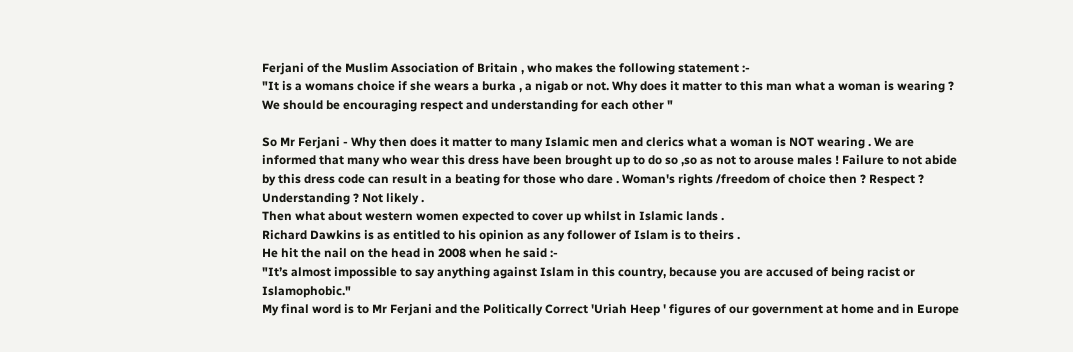Ferjani of the Muslim Association of Britain , who makes the following statement :-
"It is a womans choice if she wears a burka , a nigab or not. Why does it matter to this man what a woman is wearing ? We should be encouraging respect and understanding for each other "

So Mr Ferjani - Why then does it matter to many Islamic men and clerics what a woman is NOT wearing . We are informed that many who wear this dress have been brought up to do so ,so as not to arouse males ! Failure to not abide by this dress code can result in a beating for those who dare . Woman's rights /freedom of choice then ? Respect ? Understanding ? Not likely .
Then what about western women expected to cover up whilst in Islamic lands .
Richard Dawkins is as entitled to his opinion as any follower of Islam is to theirs .
He hit the nail on the head in 2008 when he said :-
"It’s almost impossible to say anything against Islam in this country, because you are accused of being racist or Islamophobic."
My final word is to Mr Ferjani and the Politically Correct 'Uriah Heep ' figures of our government at home and in Europe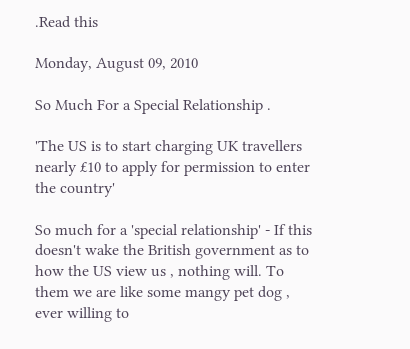.Read this

Monday, August 09, 2010

So Much For a Special Relationship .

'The US is to start charging UK travellers nearly £10 to apply for permission to enter the country'

So much for a 'special relationship' - If this doesn't wake the British government as to how the US view us , nothing will. To them we are like some mangy pet dog , ever willing to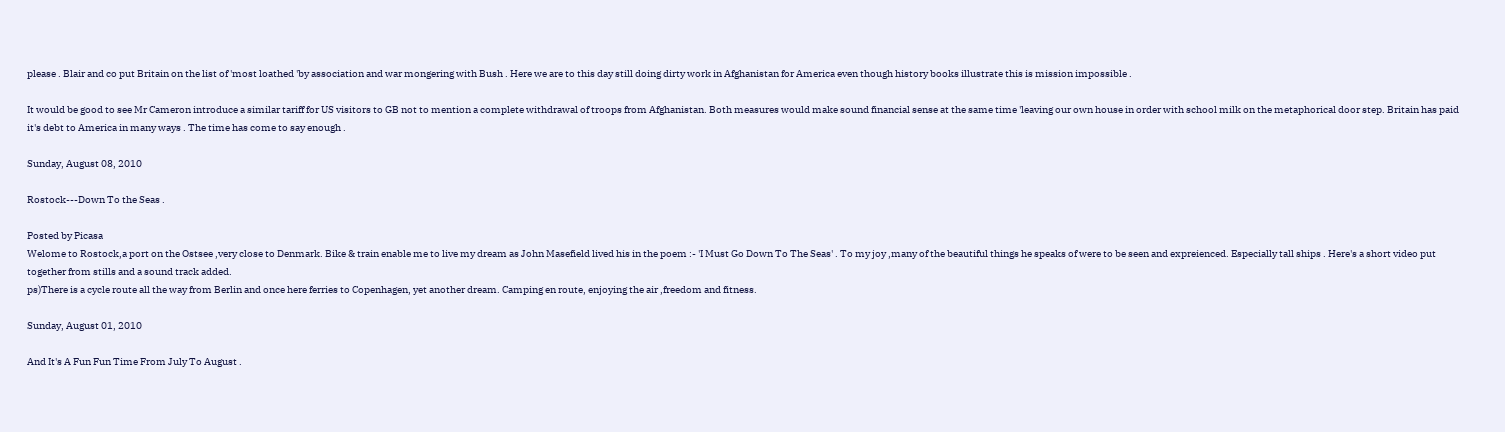please . Blair and co put Britain on the list of 'most loathed 'by association and war mongering with Bush . Here we are to this day still doing dirty work in Afghanistan for America even though history books illustrate this is mission impossible .

It would be good to see Mr Cameron introduce a similar tariff for US visitors to GB not to mention a complete withdrawal of troops from Afghanistan. Both measures would make sound financial sense at the same time 'leaving our own house in order with school milk on the metaphorical door step. Britain has paid it's debt to America in many ways . The time has come to say enough .

Sunday, August 08, 2010

Rostock---Down To the Seas .

Posted by Picasa
Welome to Rostock,a port on the Ostsee ,very close to Denmark. Bike & train enable me to live my dream as John Masefield lived his in the poem :- 'I Must Go Down To The Seas' . To my joy ,many of the beautiful things he speaks of were to be seen and expreienced. Especially tall ships . Here's a short video put together from stills and a sound track added.
ps)There is a cycle route all the way from Berlin and once here ferries to Copenhagen, yet another dream. Camping en route, enjoying the air ,freedom and fitness.

Sunday, August 01, 2010

And It's A Fun Fun Time From July To August .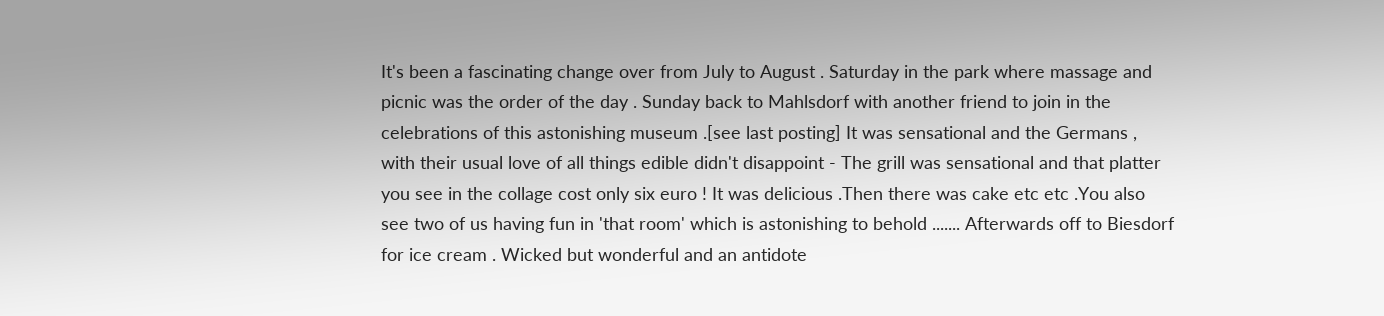It's been a fascinating change over from July to August . Saturday in the park where massage and picnic was the order of the day . Sunday back to Mahlsdorf with another friend to join in the celebrations of this astonishing museum .[see last posting] It was sensational and the Germans , with their usual love of all things edible didn't disappoint - The grill was sensational and that platter you see in the collage cost only six euro ! It was delicious .Then there was cake etc etc .You also see two of us having fun in 'that room' which is astonishing to behold ....... Afterwards off to Biesdorf for ice cream . Wicked but wonderful and an antidote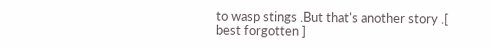to wasp stings .But that's another story .[ best forgotten ]